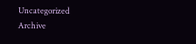Uncategorized Archive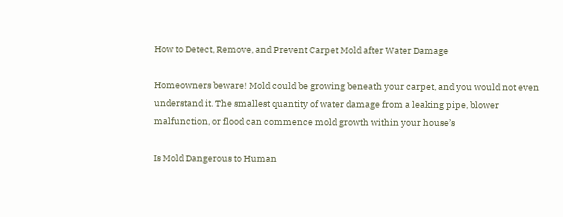How to Detect, Remove, and Prevent Carpet Mold after Water Damage

Homeowners beware! Mold could be growing beneath your carpet, and you would not even understand it. The smallest quantity of water damage from a leaking pipe, blower malfunction, or flood can commence mold growth within your house’s

Is Mold Dangerous to Human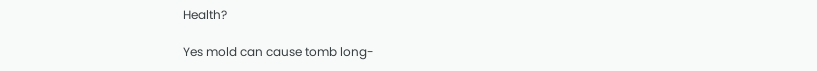Health?

Yes mold can cause tomb long-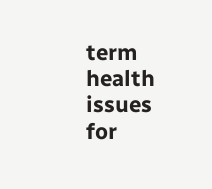term health issues for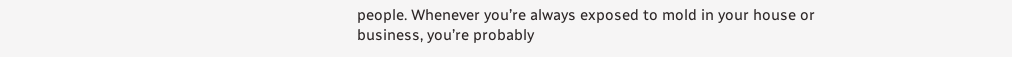people. Whenever you’re always exposed to mold in your house or business, you’re probably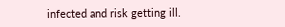infected and risk getting ill.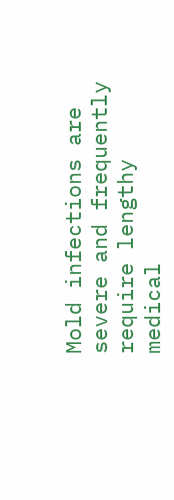Mold infections are severe and frequently require lengthy medical